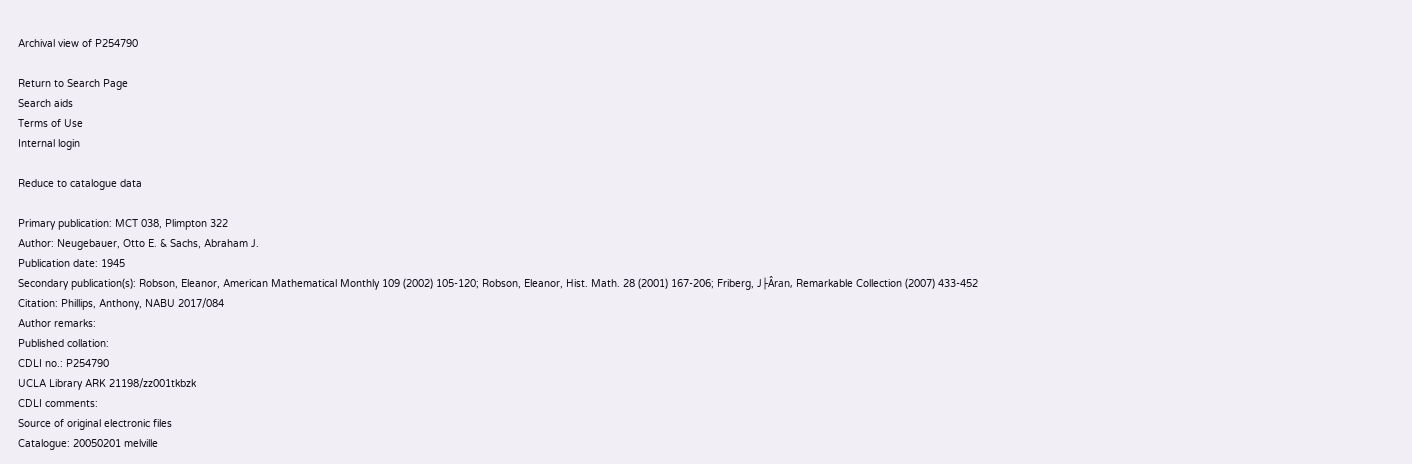Archival view of P254790

Return to Search Page
Search aids
Terms of Use
Internal login

Reduce to catalogue data

Primary publication: MCT 038, Plimpton 322
Author: Neugebauer, Otto E. & Sachs, Abraham J.
Publication date: 1945
Secondary publication(s): Robson, Eleanor, American Mathematical Monthly 109 (2002) 105-120; Robson, Eleanor, Hist. Math. 28 (2001) 167-206; Friberg, J├Âran, Remarkable Collection (2007) 433-452
Citation: Phillips, Anthony, NABU 2017/084
Author remarks:
Published collation:
CDLI no.: P254790
UCLA Library ARK 21198/zz001tkbzk
CDLI comments:
Source of original electronic files
Catalogue: 20050201 melville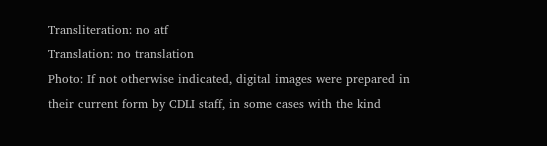Transliteration: no atf
Translation: no translation
Photo: If not otherwise indicated, digital images were prepared in their current form by CDLI staff, in some cases with the kind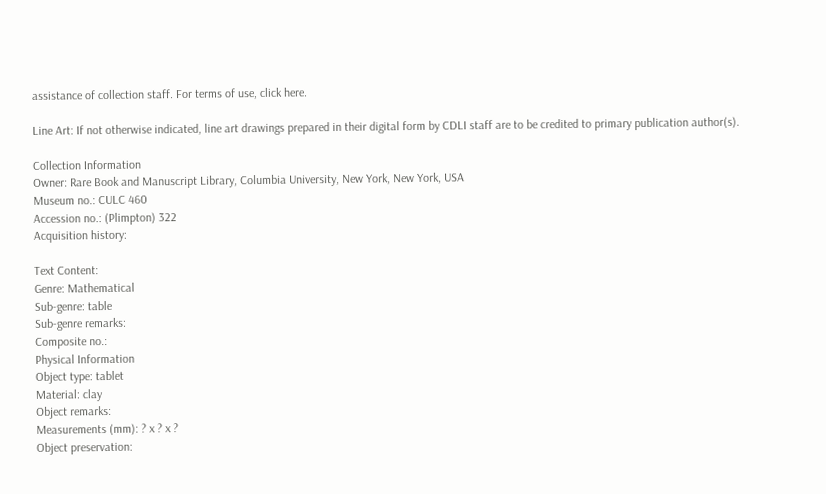assistance of collection staff. For terms of use, click here.

Line Art: If not otherwise indicated, line art drawings prepared in their digital form by CDLI staff are to be credited to primary publication author(s).

Collection Information
Owner: Rare Book and Manuscript Library, Columbia University, New York, New York, USA
Museum no.: CULC 460
Accession no.: (Plimpton) 322
Acquisition history:

Text Content:
Genre: Mathematical
Sub-genre: table
Sub-genre remarks:
Composite no.:
Physical Information
Object type: tablet
Material: clay
Object remarks:
Measurements (mm): ? x ? x ?
Object preservation: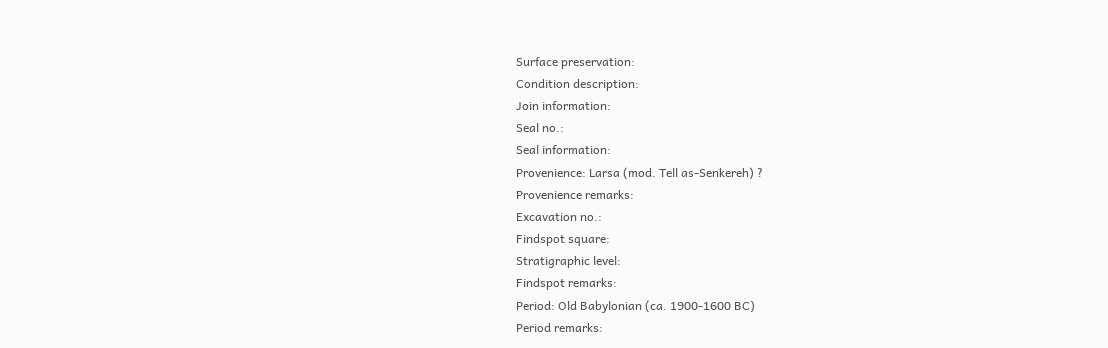Surface preservation:
Condition description:
Join information:
Seal no.:
Seal information:
Provenience: Larsa (mod. Tell as-Senkereh) ?
Provenience remarks:
Excavation no.:
Findspot square:
Stratigraphic level:
Findspot remarks:
Period: Old Babylonian (ca. 1900-1600 BC)
Period remarks: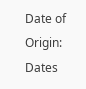Date of Origin:
Dates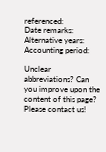referenced:
Date remarks:
Alternative years:
Accounting period:

Unclear abbreviations? Can you improve upon the content of this page? Please contact us!